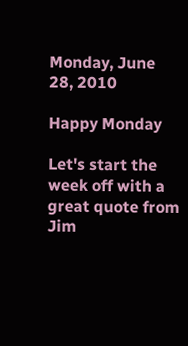Monday, June 28, 2010

Happy Monday

Let's start the week off with a great quote from Jim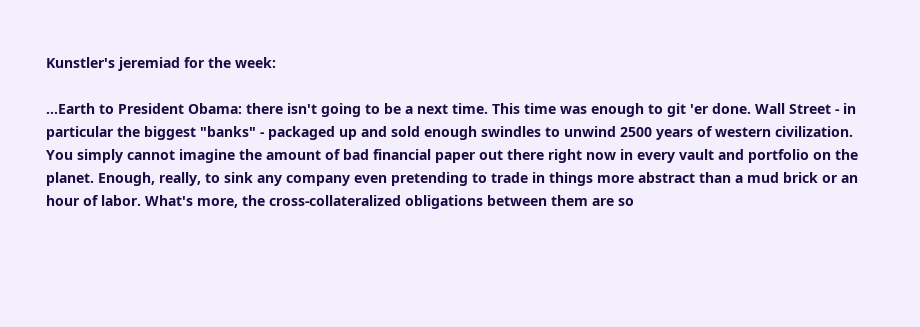Kunstler's jeremiad for the week:

...Earth to President Obama: there isn't going to be a next time. This time was enough to git 'er done. Wall Street - in particular the biggest "banks" - packaged up and sold enough swindles to unwind 2500 years of western civilization. You simply cannot imagine the amount of bad financial paper out there right now in every vault and portfolio on the planet. Enough, really, to sink any company even pretending to trade in things more abstract than a mud brick or an hour of labor. What's more, the cross-collateralized obligations between them are so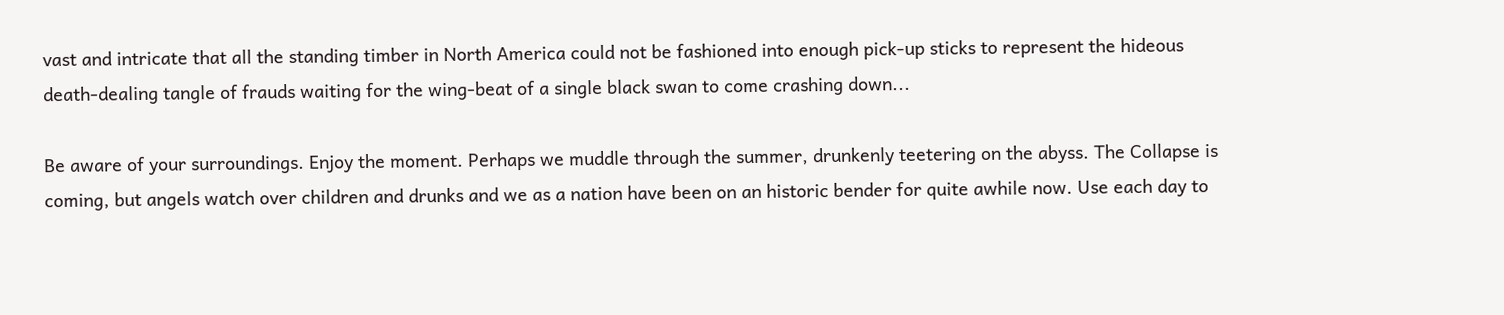vast and intricate that all the standing timber in North America could not be fashioned into enough pick-up sticks to represent the hideous death-dealing tangle of frauds waiting for the wing-beat of a single black swan to come crashing down...

Be aware of your surroundings. Enjoy the moment. Perhaps we muddle through the summer, drunkenly teetering on the abyss. The Collapse is coming, but angels watch over children and drunks and we as a nation have been on an historic bender for quite awhile now. Use each day to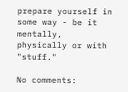prepare yourself in some way - be it mentally, physically or with "stuff."

No comments: